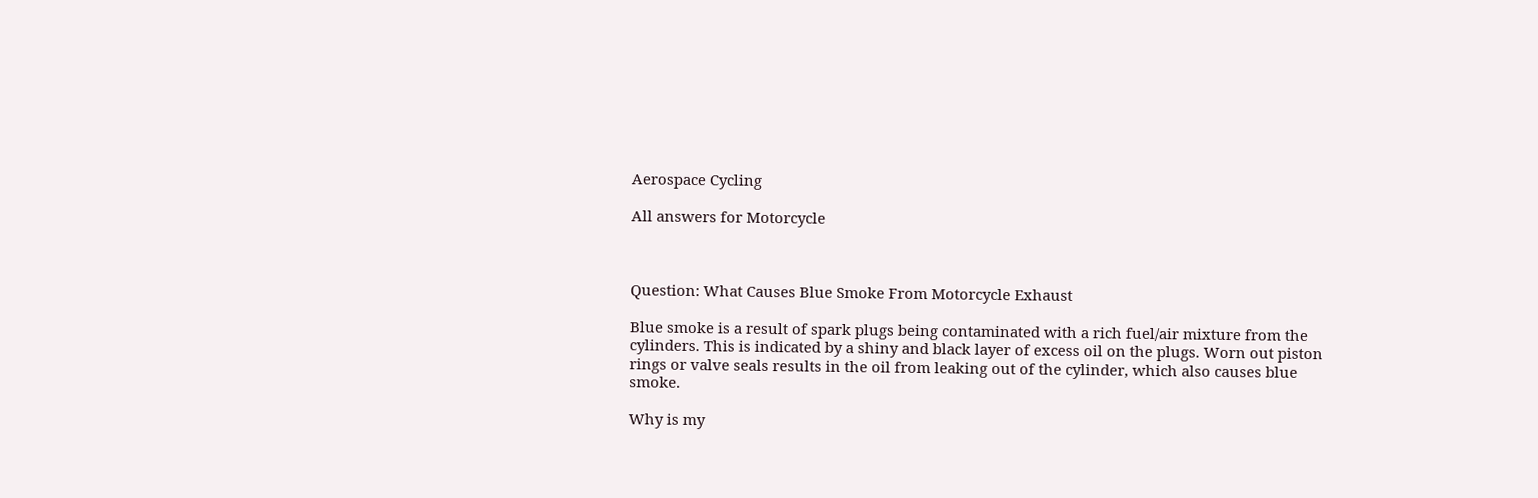Aerospace Cycling

All answers for Motorcycle



Question: What Causes Blue Smoke From Motorcycle Exhaust

Blue smoke is a result of spark plugs being contaminated with a rich fuel/air mixture from the cylinders. This is indicated by a shiny and black layer of excess oil on the plugs. Worn out piston rings or valve seals results in the oil from leaking out of the cylinder, which also causes blue smoke.

Why is my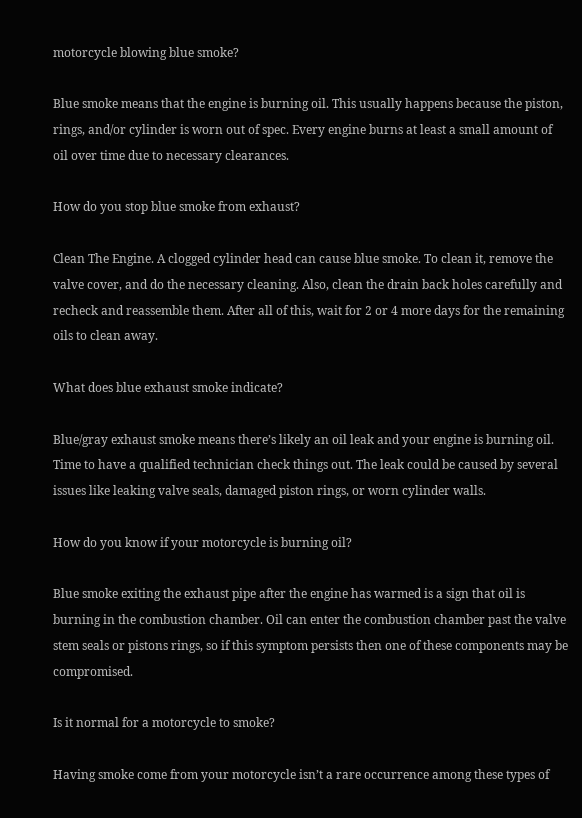motorcycle blowing blue smoke?

Blue smoke means that the engine is burning oil. This usually happens because the piston, rings, and/or cylinder is worn out of spec. Every engine burns at least a small amount of oil over time due to necessary clearances.

How do you stop blue smoke from exhaust?

Clean The Engine. A clogged cylinder head can cause blue smoke. To clean it, remove the valve cover, and do the necessary cleaning. Also, clean the drain back holes carefully and recheck and reassemble them. After all of this, wait for 2 or 4 more days for the remaining oils to clean away.

What does blue exhaust smoke indicate?

Blue/gray exhaust smoke means there’s likely an oil leak and your engine is burning oil. Time to have a qualified technician check things out. The leak could be caused by several issues like leaking valve seals, damaged piston rings, or worn cylinder walls.

How do you know if your motorcycle is burning oil?

Blue smoke exiting the exhaust pipe after the engine has warmed is a sign that oil is burning in the combustion chamber. Oil can enter the combustion chamber past the valve stem seals or pistons rings, so if this symptom persists then one of these components may be compromised.

Is it normal for a motorcycle to smoke?

Having smoke come from your motorcycle isn’t a rare occurrence among these types of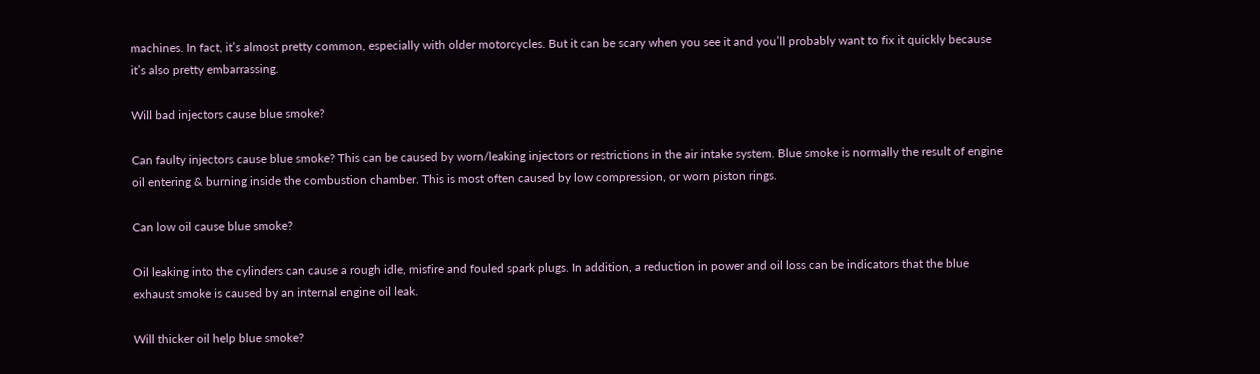machines. In fact, it’s almost pretty common, especially with older motorcycles. But it can be scary when you see it and you’ll probably want to fix it quickly because it’s also pretty embarrassing.

Will bad injectors cause blue smoke?

Can faulty injectors cause blue smoke? This can be caused by worn/leaking injectors or restrictions in the air intake system. Blue smoke is normally the result of engine oil entering & burning inside the combustion chamber. This is most often caused by low compression, or worn piston rings.

Can low oil cause blue smoke?

Oil leaking into the cylinders can cause a rough idle, misfire and fouled spark plugs. In addition, a reduction in power and oil loss can be indicators that the blue exhaust smoke is caused by an internal engine oil leak.

Will thicker oil help blue smoke?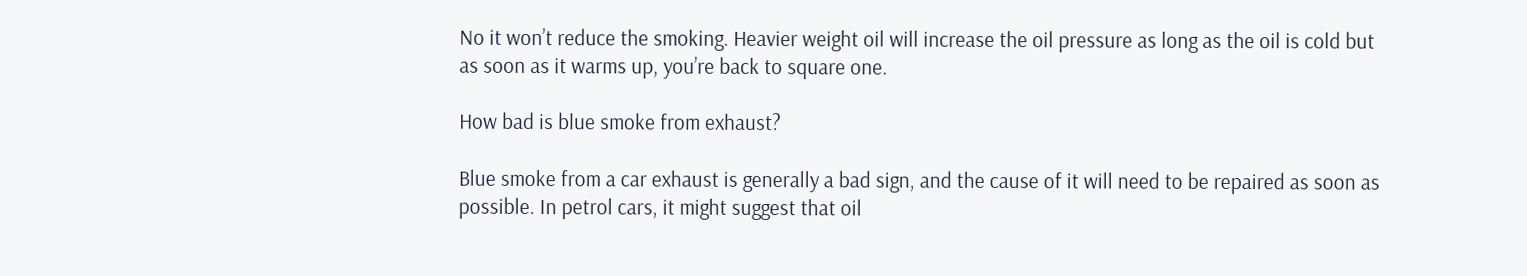No it won’t reduce the smoking. Heavier weight oil will increase the oil pressure as long as the oil is cold but as soon as it warms up, you’re back to square one.

How bad is blue smoke from exhaust?

Blue smoke from a car exhaust is generally a bad sign, and the cause of it will need to be repaired as soon as possible. In petrol cars, it might suggest that oil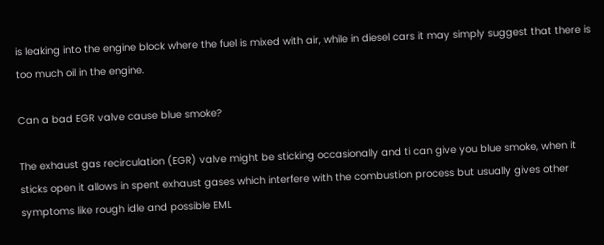is leaking into the engine block where the fuel is mixed with air, while in diesel cars it may simply suggest that there is too much oil in the engine.

Can a bad EGR valve cause blue smoke?

The exhaust gas recirculation (EGR) valve might be sticking occasionally and ti can give you blue smoke, when it sticks open it allows in spent exhaust gases which interfere with the combustion process but usually gives other symptoms like rough idle and possible EML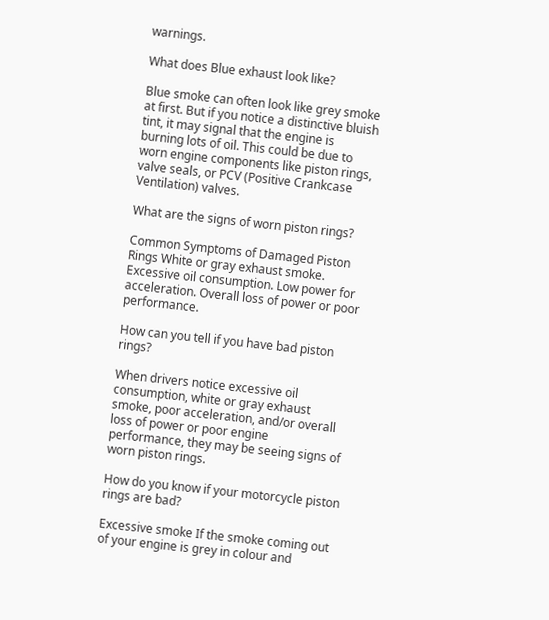warnings.

What does Blue exhaust look like?

Blue smoke can often look like grey smoke at first. But if you notice a distinctive bluish tint, it may signal that the engine is burning lots of oil. This could be due to worn engine components like piston rings, valve seals, or PCV (Positive Crankcase Ventilation) valves.

What are the signs of worn piston rings?

Common Symptoms of Damaged Piston Rings White or gray exhaust smoke. Excessive oil consumption. Low power for acceleration. Overall loss of power or poor performance.

How can you tell if you have bad piston rings?

When drivers notice excessive oil consumption, white or gray exhaust smoke, poor acceleration, and/or overall loss of power or poor engine performance, they may be seeing signs of worn piston rings.

How do you know if your motorcycle piston rings are bad?

Excessive smoke If the smoke coming out of your engine is grey in colour and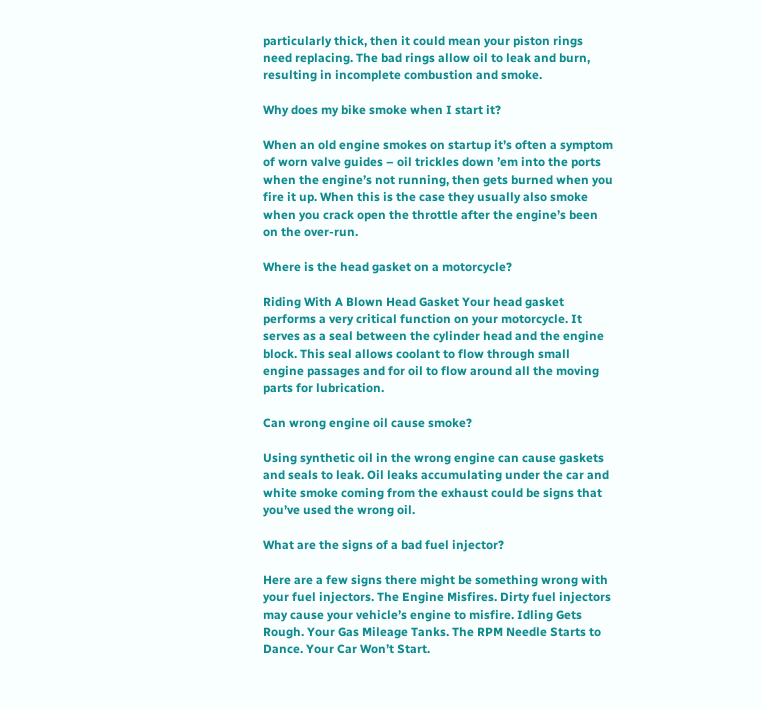particularly thick, then it could mean your piston rings need replacing. The bad rings allow oil to leak and burn, resulting in incomplete combustion and smoke.

Why does my bike smoke when I start it?

When an old engine smokes on startup it’s often a symptom of worn valve guides – oil trickles down ’em into the ports when the engine’s not running, then gets burned when you fire it up. When this is the case they usually also smoke when you crack open the throttle after the engine’s been on the over-run.

Where is the head gasket on a motorcycle?

Riding With A Blown Head Gasket Your head gasket performs a very critical function on your motorcycle. It serves as a seal between the cylinder head and the engine block. This seal allows coolant to flow through small engine passages and for oil to flow around all the moving parts for lubrication.

Can wrong engine oil cause smoke?

Using synthetic oil in the wrong engine can cause gaskets and seals to leak. Oil leaks accumulating under the car and white smoke coming from the exhaust could be signs that you’ve used the wrong oil.

What are the signs of a bad fuel injector?

Here are a few signs there might be something wrong with your fuel injectors. The Engine Misfires. Dirty fuel injectors may cause your vehicle’s engine to misfire. Idling Gets Rough. Your Gas Mileage Tanks. The RPM Needle Starts to Dance. Your Car Won’t Start.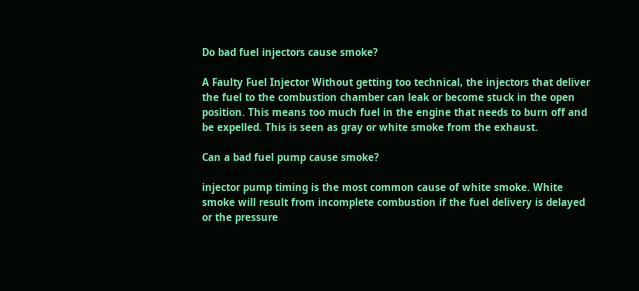Do bad fuel injectors cause smoke?

A Faulty Fuel Injector Without getting too technical, the injectors that deliver the fuel to the combustion chamber can leak or become stuck in the open position. This means too much fuel in the engine that needs to burn off and be expelled. This is seen as gray or white smoke from the exhaust.

Can a bad fuel pump cause smoke?

injector pump timing is the most common cause of white smoke. White smoke will result from incomplete combustion if the fuel delivery is delayed or the pressure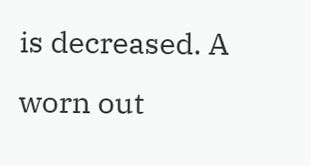is decreased. A worn out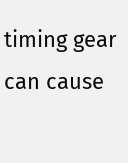timing gear can cause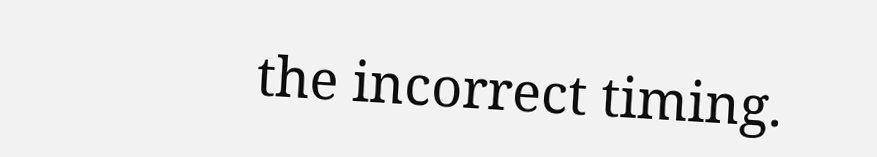the incorrect timing.